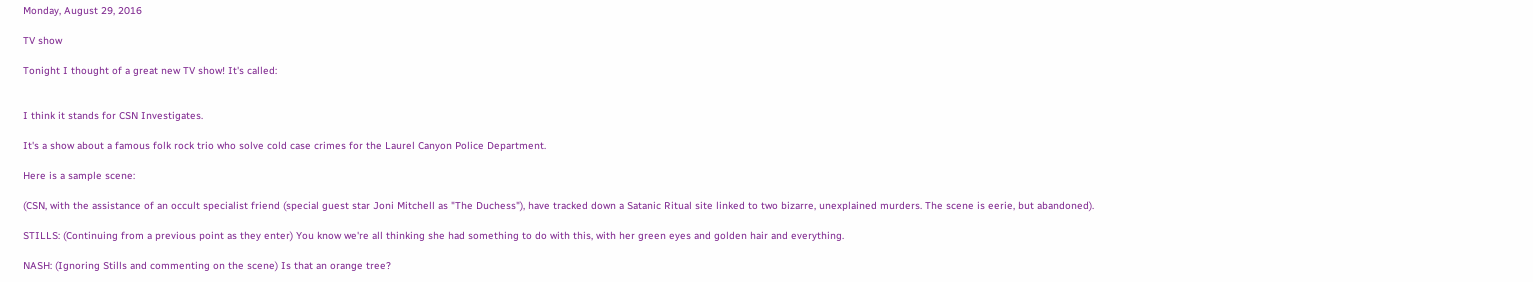Monday, August 29, 2016

TV show

Tonight I thought of a great new TV show! It's called:


I think it stands for CSN Investigates.

It's a show about a famous folk rock trio who solve cold case crimes for the Laurel Canyon Police Department.

Here is a sample scene:

(CSN, with the assistance of an occult specialist friend (special guest star Joni Mitchell as "The Duchess"), have tracked down a Satanic Ritual site linked to two bizarre, unexplained murders. The scene is eerie, but abandoned).

STILLS: (Continuing from a previous point as they enter) You know we're all thinking she had something to do with this, with her green eyes and golden hair and everything.

NASH: (Ignoring Stills and commenting on the scene) Is that an orange tree?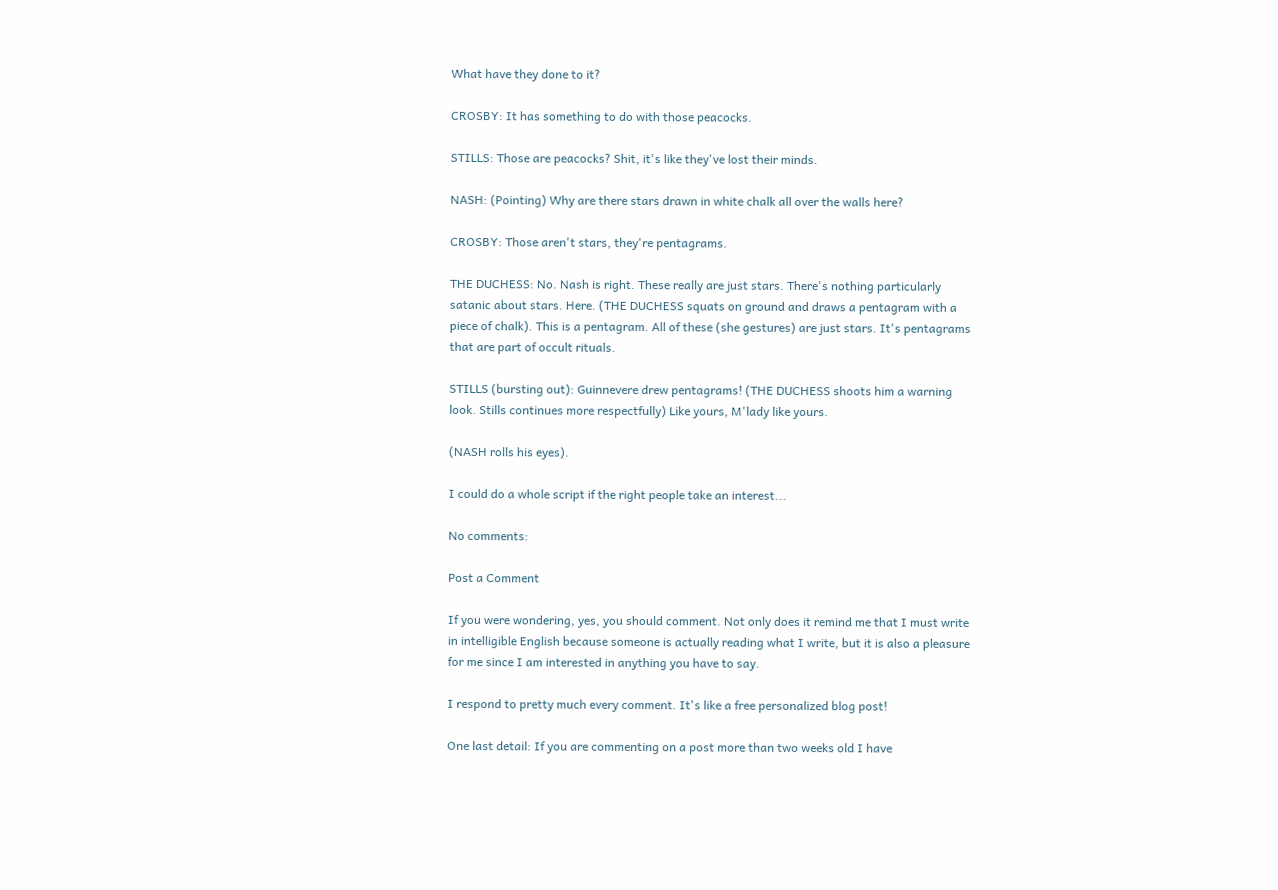What have they done to it?

CROSBY: It has something to do with those peacocks.

STILLS: Those are peacocks? Shit, it's like they've lost their minds.

NASH: (Pointing) Why are there stars drawn in white chalk all over the walls here?

CROSBY: Those aren't stars, they're pentagrams.

THE DUCHESS: No. Nash is right. These really are just stars. There's nothing particularly satanic about stars. Here. (THE DUCHESS squats on ground and draws a pentagram with a piece of chalk). This is a pentagram. All of these (she gestures) are just stars. It's pentagrams that are part of occult rituals.

STILLS (bursting out): Guinnevere drew pentagrams! (THE DUCHESS shoots him a warning look. Stills continues more respectfully) Like yours, M'lady like yours.

(NASH rolls his eyes).

I could do a whole script if the right people take an interest...

No comments:

Post a Comment

If you were wondering, yes, you should comment. Not only does it remind me that I must write in intelligible English because someone is actually reading what I write, but it is also a pleasure for me since I am interested in anything you have to say.

I respond to pretty much every comment. It's like a free personalized blog post!

One last detail: If you are commenting on a post more than two weeks old I have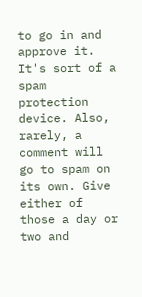to go in and approve it. It's sort of a spam protection device. Also, rarely, a comment will go to spam on its own. Give either of those a day or two and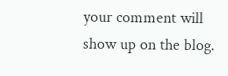your comment will show up on the blog.